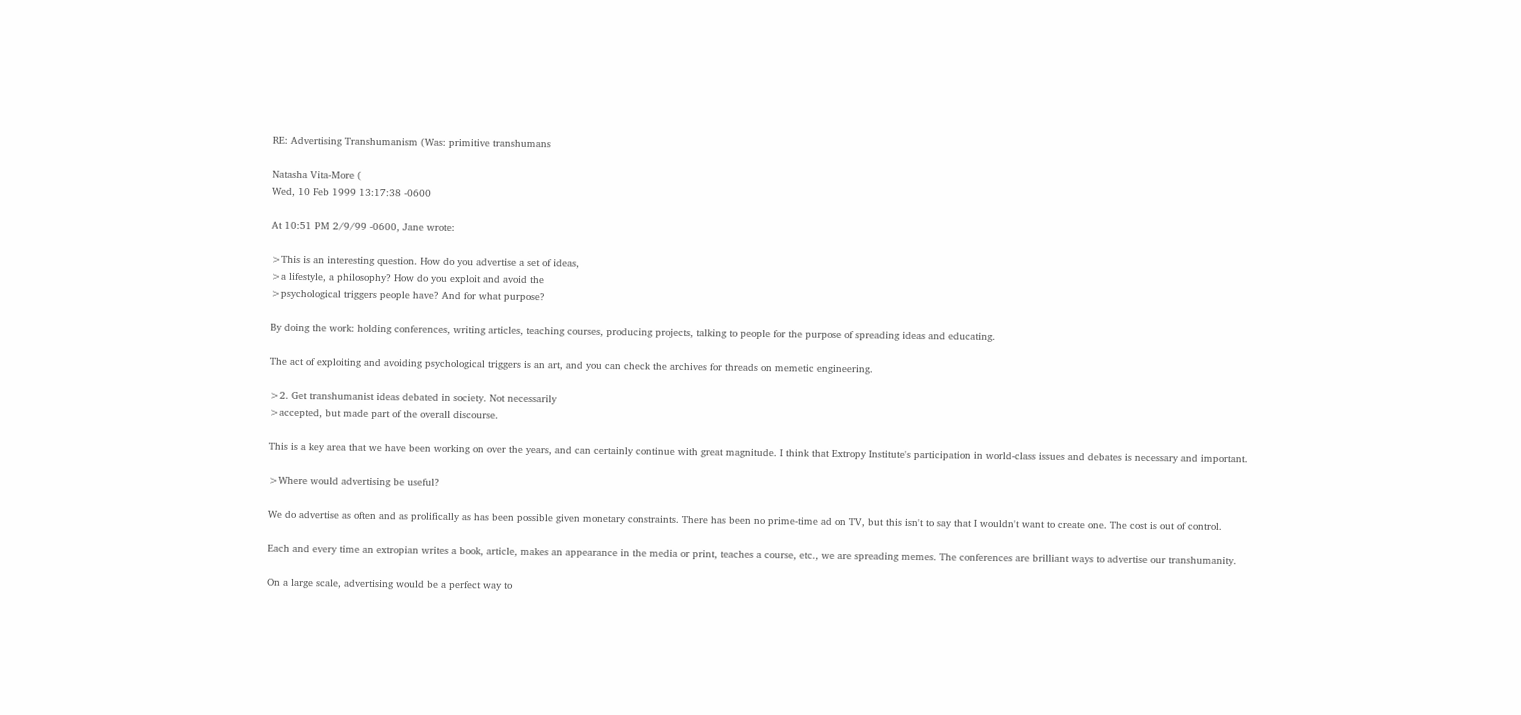RE: Advertising Transhumanism (Was: primitive transhumans

Natasha Vita-More (
Wed, 10 Feb 1999 13:17:38 -0600

At 10:51 PM 2/9/99 -0600, Jane wrote:

>This is an interesting question. How do you advertise a set of ideas,
>a lifestyle, a philosophy? How do you exploit and avoid the
>psychological triggers people have? And for what purpose?

By doing the work: holding conferences, writing articles, teaching courses, producing projects, talking to people for the purpose of spreading ideas and educating.

The act of exploiting and avoiding psychological triggers is an art, and you can check the archives for threads on memetic engineering.

>2. Get transhumanist ideas debated in society. Not necessarily
>accepted, but made part of the overall discourse.

This is a key area that we have been working on over the years, and can certainly continue with great magnitude. I think that Extropy Institute's participation in world-class issues and debates is necessary and important.

>Where would advertising be useful?

We do advertise as often and as prolifically as has been possible given monetary constraints. There has been no prime-time ad on TV, but this isn't to say that I wouldn't want to create one. The cost is out of control.

Each and every time an extropian writes a book, article, makes an appearance in the media or print, teaches a course, etc., we are spreading memes. The conferences are brilliant ways to advertise our transhumanity.

On a large scale, advertising would be a perfect way to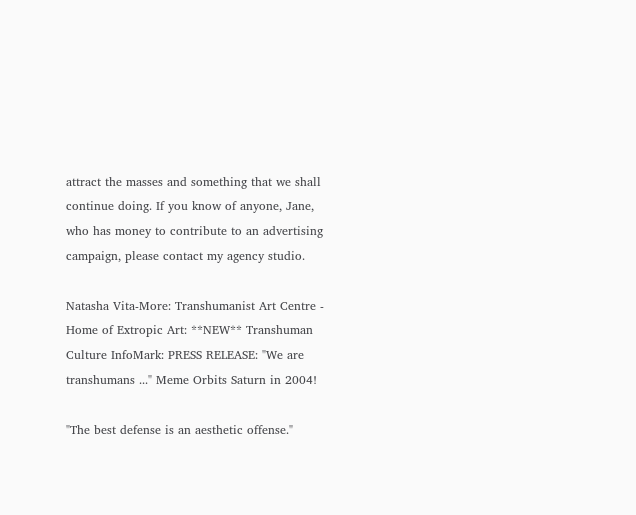attract the masses and something that we shall continue doing. If you know of anyone, Jane, who has money to contribute to an advertising campaign, please contact my agency studio.

Natasha Vita-More: Transhumanist Art Centre - Home of Extropic Art: **NEW** Transhuman Culture InfoMark: PRESS RELEASE: "We are transhumans ..." Meme Orbits Saturn in 2004!

"The best defense is an aesthetic offense."